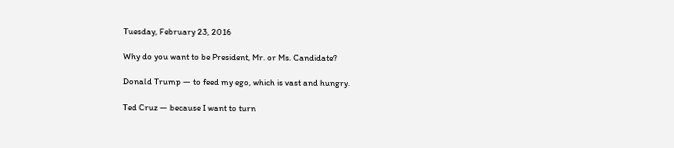Tuesday, February 23, 2016

Why do you want to be President, Mr. or Ms. Candidate?

Donald Trump — to feed my ego, which is vast and hungry.

Ted Cruz — because I want to turn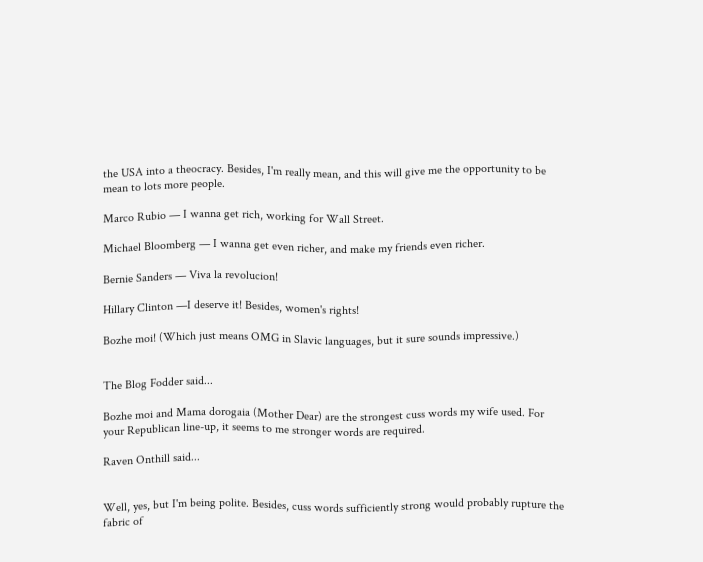the USA into a theocracy. Besides, I'm really mean, and this will give me the opportunity to be mean to lots more people.

Marco Rubio — I wanna get rich, working for Wall Street.

Michael Bloomberg — I wanna get even richer, and make my friends even richer.

Bernie Sanders — Viva la revolucion!

Hillary Clinton —I deserve it! Besides, women's rights!

Bozhe moi! (Which just means OMG in Slavic languages, but it sure sounds impressive.)


The Blog Fodder said...

Bozhe moi and Mama dorogaia (Mother Dear) are the strongest cuss words my wife used. For your Republican line-up, it seems to me stronger words are required.

Raven Onthill said...


Well, yes, but I'm being polite. Besides, cuss words sufficiently strong would probably rupture the fabric of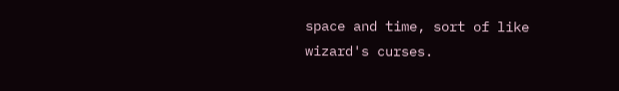space and time, sort of like wizard's curses.